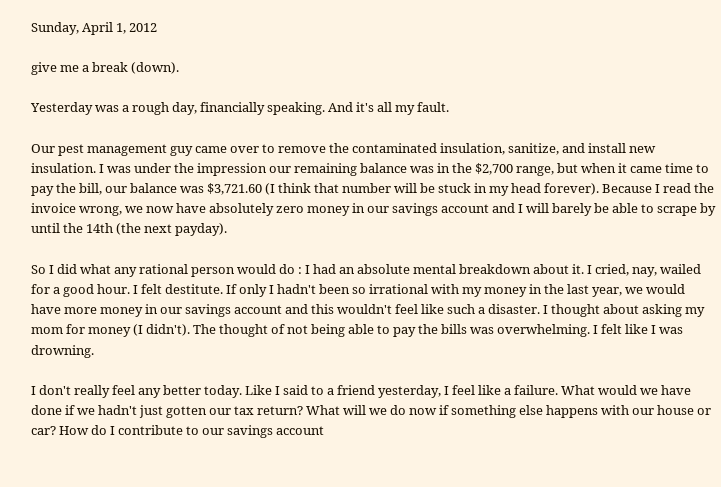Sunday, April 1, 2012

give me a break (down).

Yesterday was a rough day, financially speaking. And it's all my fault.

Our pest management guy came over to remove the contaminated insulation, sanitize, and install new insulation. I was under the impression our remaining balance was in the $2,700 range, but when it came time to pay the bill, our balance was $3,721.60 (I think that number will be stuck in my head forever). Because I read the invoice wrong, we now have absolutely zero money in our savings account and I will barely be able to scrape by until the 14th (the next payday).

So I did what any rational person would do : I had an absolute mental breakdown about it. I cried, nay, wailed for a good hour. I felt destitute. If only I hadn't been so irrational with my money in the last year, we would have more money in our savings account and this wouldn't feel like such a disaster. I thought about asking my mom for money (I didn't). The thought of not being able to pay the bills was overwhelming. I felt like I was drowning.

I don't really feel any better today. Like I said to a friend yesterday, I feel like a failure. What would we have done if we hadn't just gotten our tax return? What will we do now if something else happens with our house or car? How do I contribute to our savings account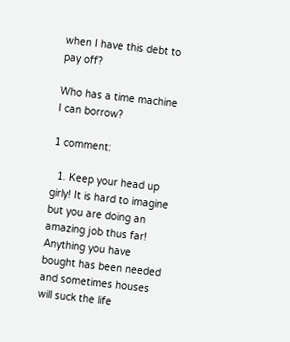when I have this debt to pay off?

Who has a time machine I can borrow?

1 comment:

  1. Keep your head up girly! It is hard to imagine but you are doing an amazing job thus far! Anything you have bought has been needed and sometimes houses will suck the life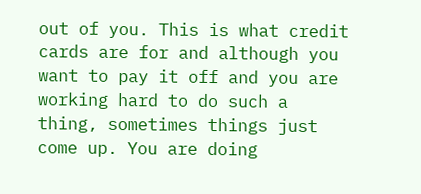out of you. This is what credit cards are for and although you want to pay it off and you are working hard to do such a thing, sometimes things just come up. You are doing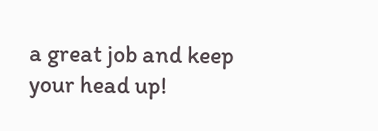a great job and keep your head up!